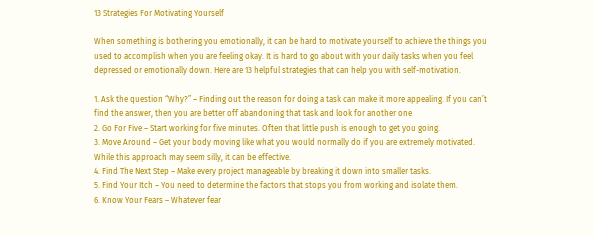13 Strategies For Motivating Yourself

When something is bothering you emotionally, it can be hard to motivate yourself to achieve the things you used to accomplish when you are feeling okay. It is hard to go about with your daily tasks when you feel depressed or emotionally down. Here are 13 helpful strategies that can help you with self-motivation.

1. Ask the question “Why?” – Finding out the reason for doing a task can make it more appealing. If you can’t find the answer, then you are better off abandoning that task and look for another one
2. Go For Five – Start working for five minutes. Often that little push is enough to get you going.
3. Move Around – Get your body moving like what you would normally do if you are extremely motivated. While this approach may seem silly, it can be effective.
4. Find The Next Step – Make every project manageable by breaking it down into smaller tasks.
5. Find Your Itch – You need to determine the factors that stops you from working and isolate them.
6. Know Your Fears – Whatever fear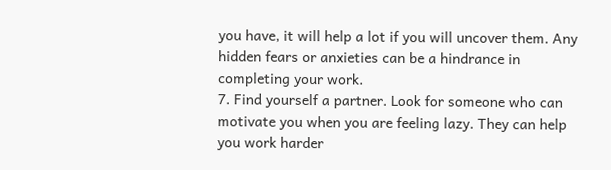you have, it will help a lot if you will uncover them. Any hidden fears or anxieties can be a hindrance in completing your work.
7. Find yourself a partner. Look for someone who can motivate you when you are feeling lazy. They can help you work harder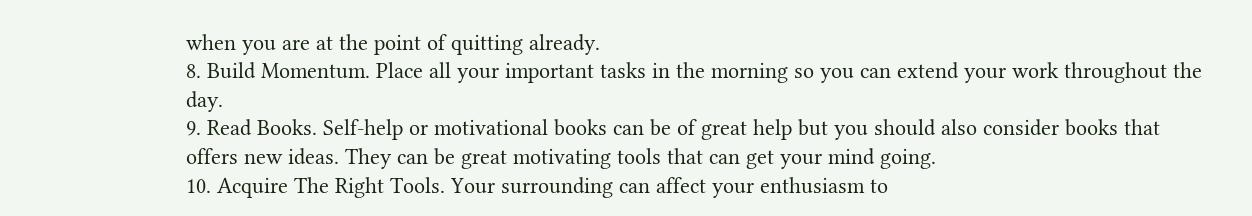when you are at the point of quitting already.
8. Build Momentum. Place all your important tasks in the morning so you can extend your work throughout the day.
9. Read Books. Self-help or motivational books can be of great help but you should also consider books that offers new ideas. They can be great motivating tools that can get your mind going.
10. Acquire The Right Tools. Your surrounding can affect your enthusiasm to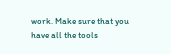work. Make sure that you have all the tools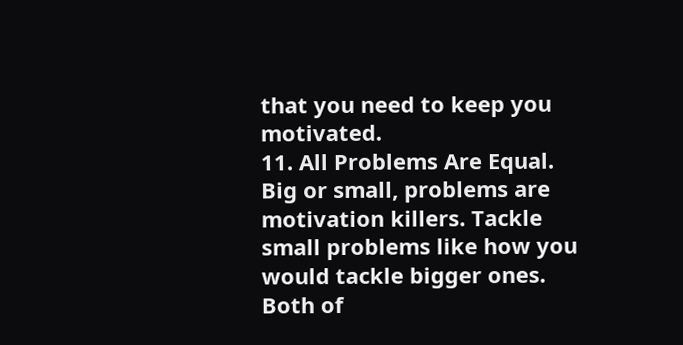that you need to keep you motivated.
11. All Problems Are Equal. Big or small, problems are motivation killers. Tackle small problems like how you would tackle bigger ones. Both of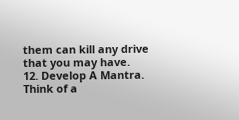them can kill any drive that you may have.
12. Develop A Mantra. Think of a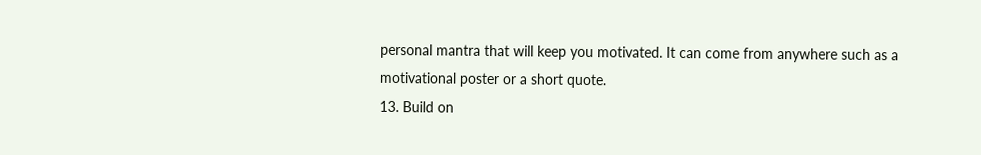personal mantra that will keep you motivated. It can come from anywhere such as a motivational poster or a short quote.
13. Build on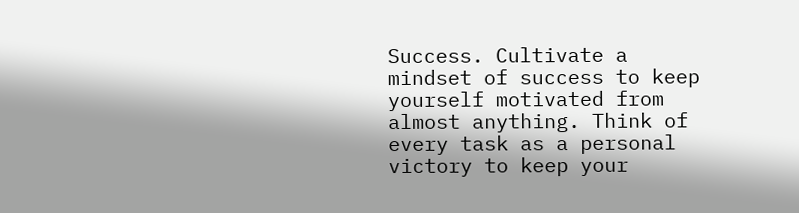Success. Cultivate a mindset of success to keep yourself motivated from almost anything. Think of every task as a personal victory to keep your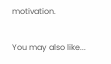motivation.

You may also like...